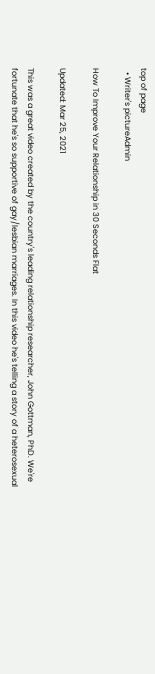top of page
  • Writer's pictureAdmin

How To Improve Your Relationship in 30 Seconds Flat

Updated: Mar 25, 2021

This was a great video created by the country's leading relationship researcher, John Gottman, PhD. We're fortunate that he's so supportive of gay/lesbian marriages. In this video he's telling a story of a heterosexual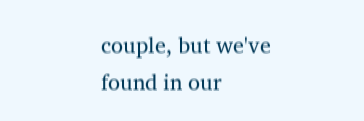couple, but we've found in our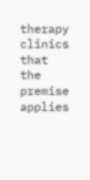therapy clinics that the premise applies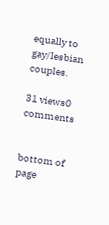equally to gay/lesbian couples.

31 views0 comments


bottom of page